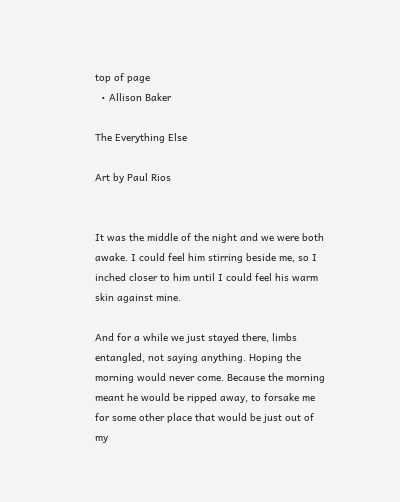top of page
  • Allison Baker

The Everything Else

Art by Paul Rios


It was the middle of the night and we were both awake. I could feel him stirring beside me, so I inched closer to him until I could feel his warm skin against mine.

And for a while we just stayed there, limbs entangled, not saying anything. Hoping the morning would never come. Because the morning meant he would be ripped away, to forsake me for some other place that would be just out of my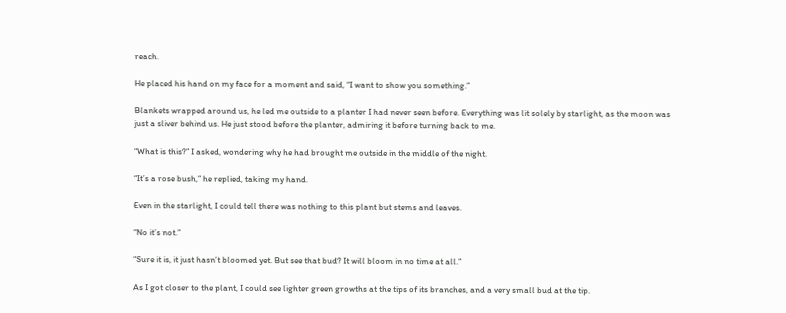reach.

He placed his hand on my face for a moment and said, “I want to show you something.”

Blankets wrapped around us, he led me outside to a planter I had never seen before. Everything was lit solely by starlight, as the moon was just a sliver behind us. He just stood before the planter, admiring it before turning back to me.

“What is this?” I asked, wondering why he had brought me outside in the middle of the night.

“It’s a rose bush,” he replied, taking my hand.

Even in the starlight, I could tell there was nothing to this plant but stems and leaves.

“No it’s not.”

“Sure it is, it just hasn’t bloomed yet. But see that bud? It will bloom in no time at all.”

As I got closer to the plant, I could see lighter green growths at the tips of its branches, and a very small bud at the tip.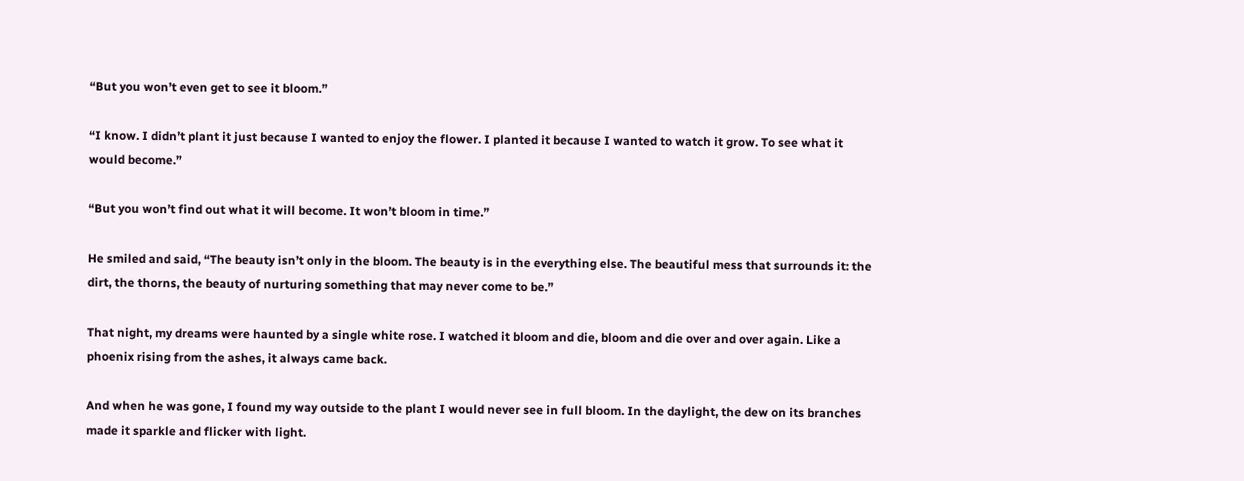“But you won’t even get to see it bloom.”

“I know. I didn’t plant it just because I wanted to enjoy the flower. I planted it because I wanted to watch it grow. To see what it would become.”

“But you won’t find out what it will become. It won’t bloom in time.”

He smiled and said, “The beauty isn’t only in the bloom. The beauty is in the everything else. The beautiful mess that surrounds it: the dirt, the thorns, the beauty of nurturing something that may never come to be.”

That night, my dreams were haunted by a single white rose. I watched it bloom and die, bloom and die over and over again. Like a phoenix rising from the ashes, it always came back.

And when he was gone, I found my way outside to the plant I would never see in full bloom. In the daylight, the dew on its branches made it sparkle and flicker with light.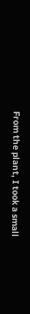From the plant, I took a small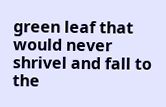green leaf that would never shrivel and fall to the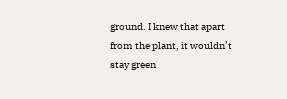ground. I knew that apart from the plant, it wouldn’t stay green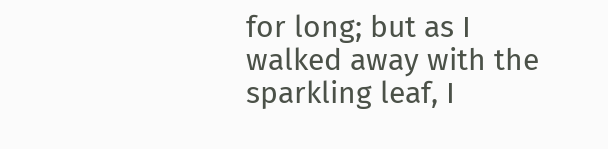for long; but as I walked away with the sparkling leaf, I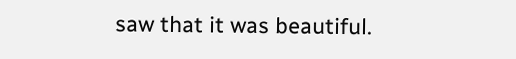saw that it was beautiful.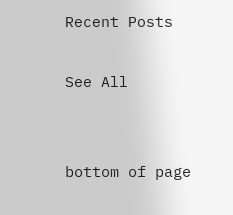Recent Posts

See All


bottom of page